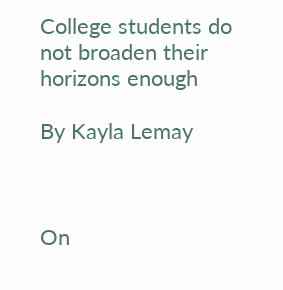College students do not broaden their horizons enough

By Kayla Lemay



On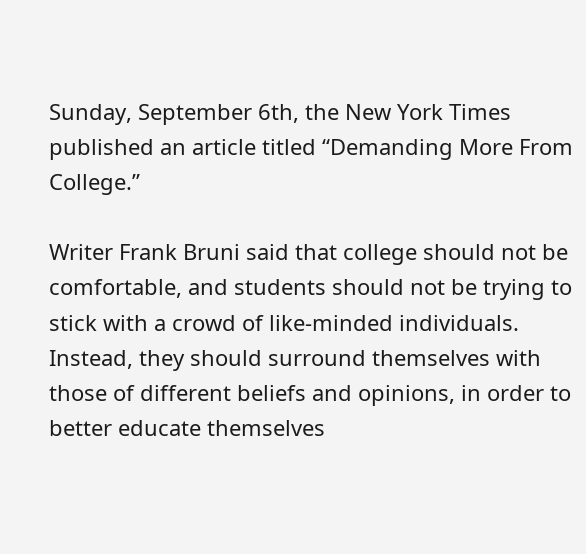Sunday, September 6th, the New York Times published an article titled “Demanding More From College.”

Writer Frank Bruni said that college should not be comfortable, and students should not be trying to stick with a crowd of like-minded individuals. Instead, they should surround themselves with those of different beliefs and opinions, in order to better educate themselves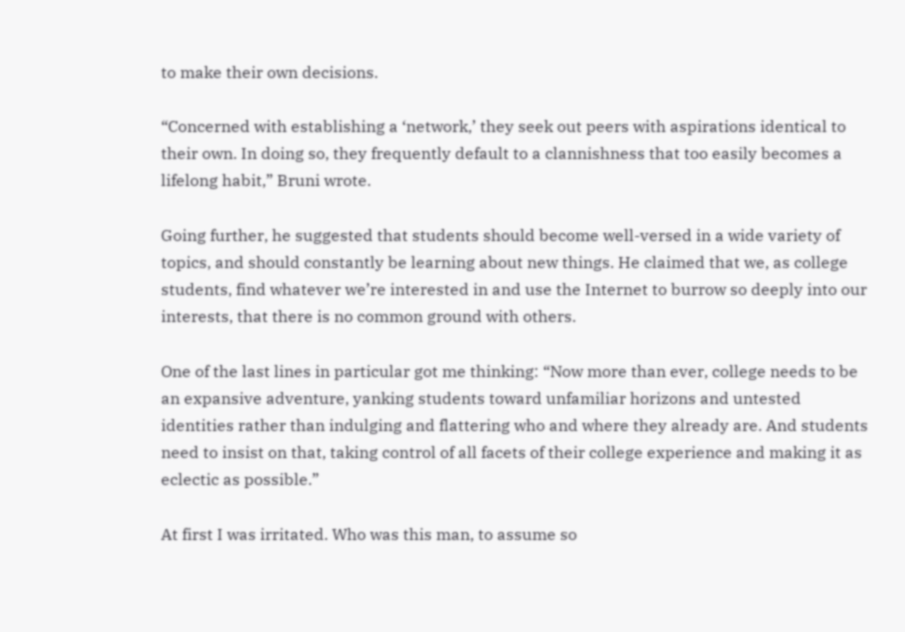to make their own decisions.

“Concerned with establishing a ‘network,’ they seek out peers with aspirations identical to their own. In doing so, they frequently default to a clannishness that too easily becomes a lifelong habit,” Bruni wrote.

Going further, he suggested that students should become well-versed in a wide variety of topics, and should constantly be learning about new things. He claimed that we, as college students, find whatever we’re interested in and use the Internet to burrow so deeply into our interests, that there is no common ground with others.

One of the last lines in particular got me thinking: “Now more than ever, college needs to be an expansive adventure, yanking students toward unfamiliar horizons and untested identities rather than indulging and flattering who and where they already are. And students need to insist on that, taking control of all facets of their college experience and making it as eclectic as possible.”

At first I was irritated. Who was this man, to assume so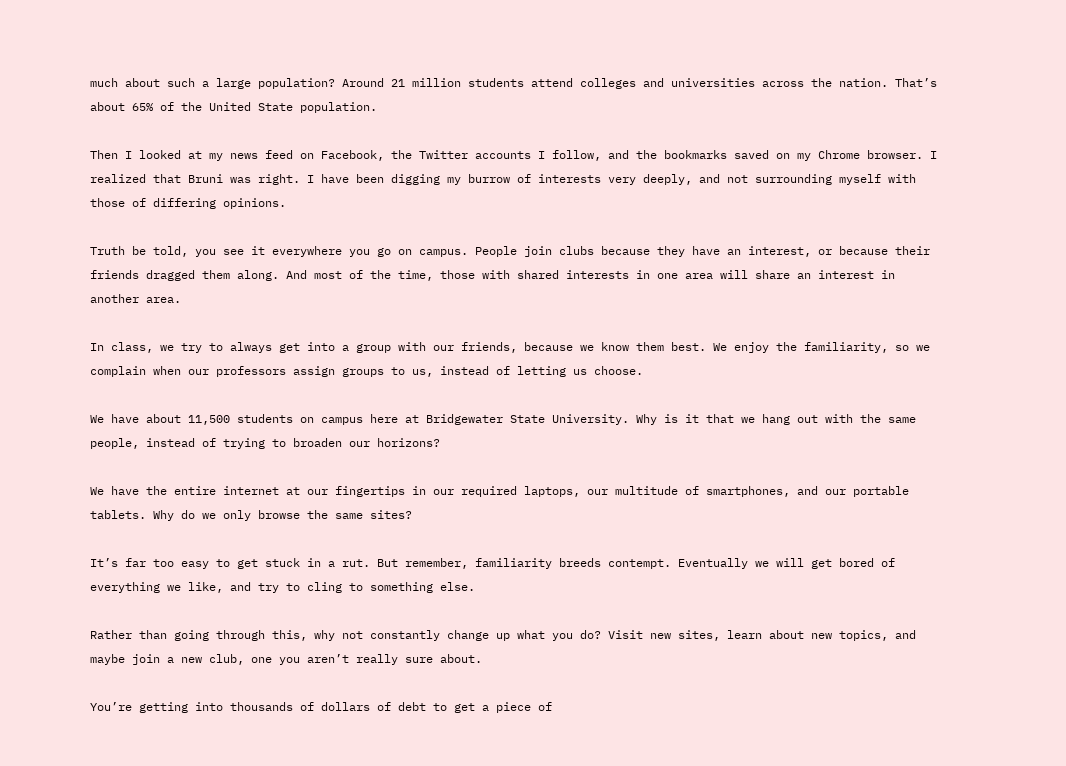much about such a large population? Around 21 million students attend colleges and universities across the nation. That’s about 65% of the United State population.

Then I looked at my news feed on Facebook, the Twitter accounts I follow, and the bookmarks saved on my Chrome browser. I realized that Bruni was right. I have been digging my burrow of interests very deeply, and not surrounding myself with those of differing opinions.

Truth be told, you see it everywhere you go on campus. People join clubs because they have an interest, or because their friends dragged them along. And most of the time, those with shared interests in one area will share an interest in another area.

In class, we try to always get into a group with our friends, because we know them best. We enjoy the familiarity, so we complain when our professors assign groups to us, instead of letting us choose.

We have about 11,500 students on campus here at Bridgewater State University. Why is it that we hang out with the same people, instead of trying to broaden our horizons?

We have the entire internet at our fingertips in our required laptops, our multitude of smartphones, and our portable tablets. Why do we only browse the same sites?

It’s far too easy to get stuck in a rut. But remember, familiarity breeds contempt. Eventually we will get bored of everything we like, and try to cling to something else.

Rather than going through this, why not constantly change up what you do? Visit new sites, learn about new topics, and maybe join a new club, one you aren’t really sure about.

You’re getting into thousands of dollars of debt to get a piece of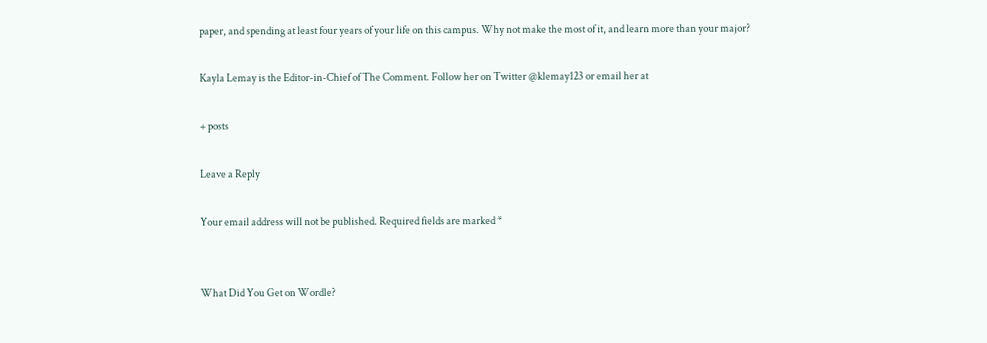paper, and spending at least four years of your life on this campus. Why not make the most of it, and learn more than your major?

Kayla Lemay is the Editor-in-Chief of The Comment. Follow her on Twitter @klemay123 or email her at

+ posts

Leave a Reply

Your email address will not be published. Required fields are marked *


What Did You Get on Wordle?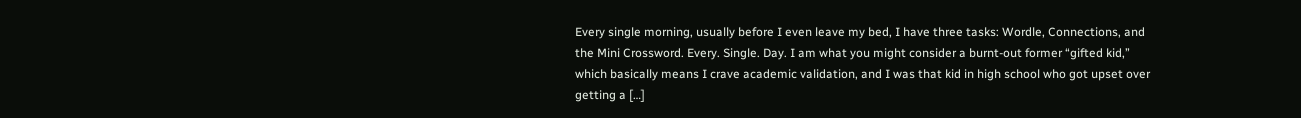Every single morning, usually before I even leave my bed, I have three tasks: Wordle, Connections, and the Mini Crossword. Every. Single. Day. I am what you might consider a burnt-out former “gifted kid,” which basically means I crave academic validation, and I was that kid in high school who got upset over getting a […]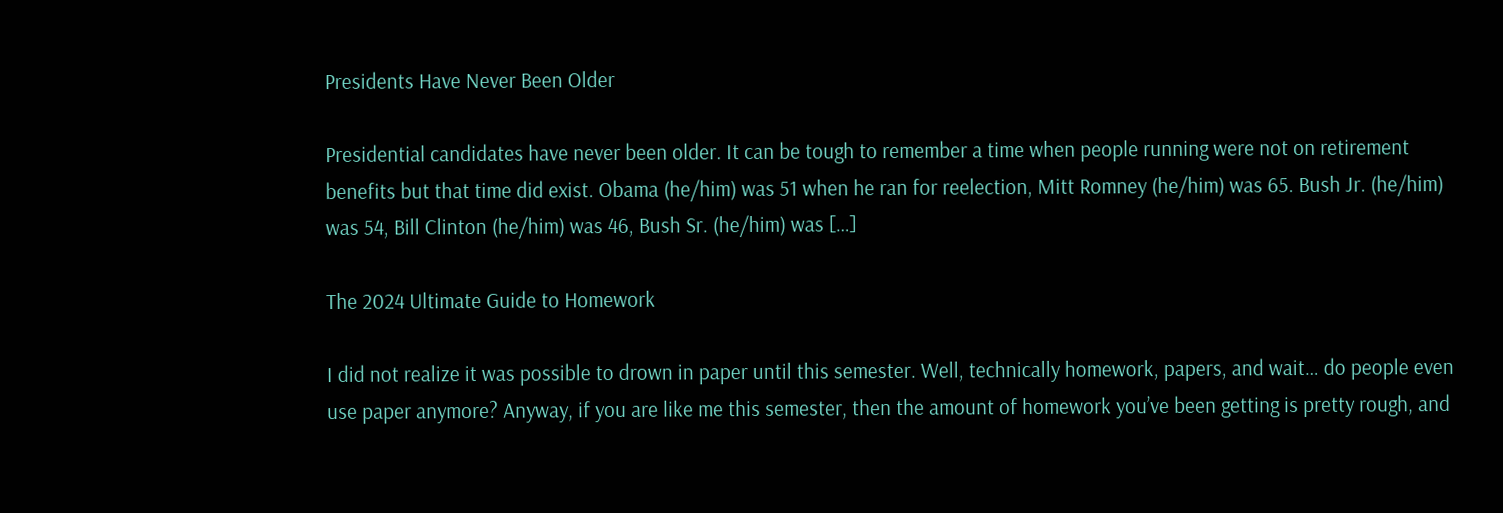Presidents Have Never Been Older

Presidential candidates have never been older. It can be tough to remember a time when people running were not on retirement benefits but that time did exist. Obama (he/him) was 51 when he ran for reelection, Mitt Romney (he/him) was 65. Bush Jr. (he/him) was 54, Bill Clinton (he/him) was 46, Bush Sr. (he/him) was […]

The 2024 Ultimate Guide to Homework

I did not realize it was possible to drown in paper until this semester. Well, technically homework, papers, and wait… do people even use paper anymore? Anyway, if you are like me this semester, then the amount of homework you’ve been getting is pretty rough, and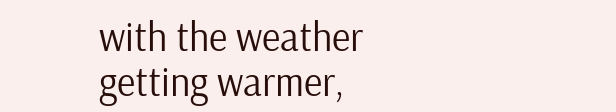with the weather getting warmer,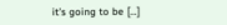it’s going to be […]